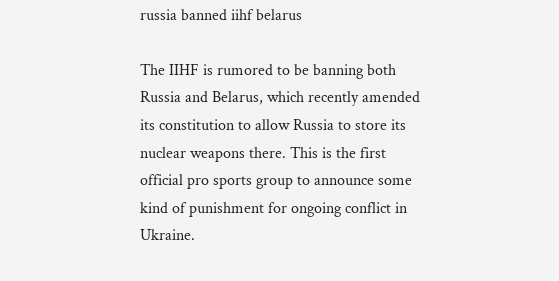russia banned iihf belarus

The IIHF is rumored to be banning both Russia and Belarus, which recently amended its constitution to allow Russia to store its nuclear weapons there. This is the first official pro sports group to announce some kind of punishment for ongoing conflict in Ukraine.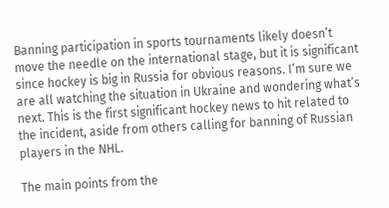Banning participation in sports tournaments likely doesn’t move the needle on the international stage, but it is significant since hockey is big in Russia for obvious reasons. I’m sure we are all watching the situation in Ukraine and wondering what’s next. This is the first significant hockey news to hit related to the incident, aside from others calling for banning of Russian players in the NHL.

The main points from the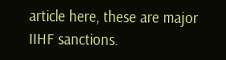article here, these are major IIHF sanctions.